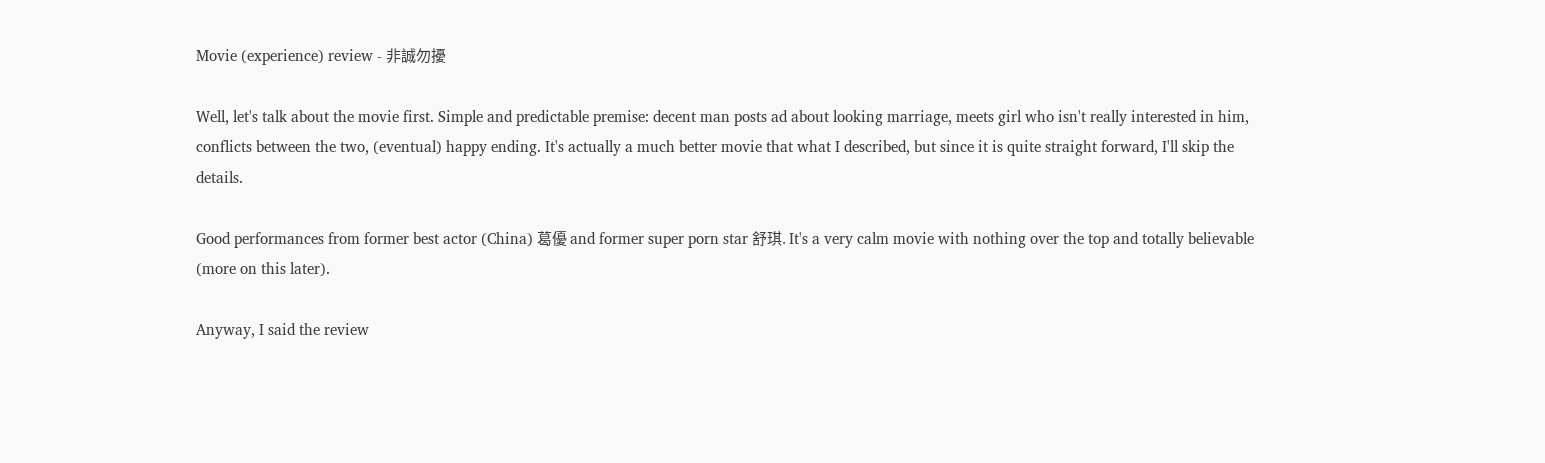Movie (experience) review - 非誠勿擾

Well, let's talk about the movie first. Simple and predictable premise: decent man posts ad about looking marriage, meets girl who isn't really interested in him, conflicts between the two, (eventual) happy ending. It's actually a much better movie that what I described, but since it is quite straight forward, I'll skip the details.

Good performances from former best actor (China) 葛優 and former super porn star 舒琪. It's a very calm movie with nothing over the top and totally believable (more on this later).

Anyway, I said the review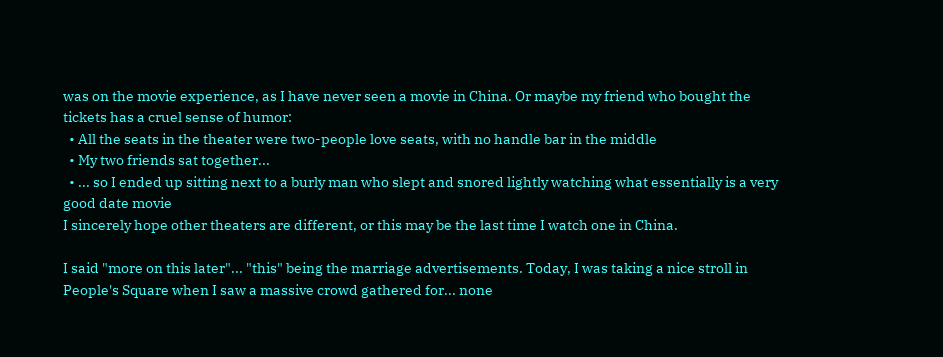was on the movie experience, as I have never seen a movie in China. Or maybe my friend who bought the tickets has a cruel sense of humor:
  • All the seats in the theater were two-people love seats, with no handle bar in the middle
  • My two friends sat together...
  • ... so I ended up sitting next to a burly man who slept and snored lightly watching what essentially is a very good date movie
I sincerely hope other theaters are different, or this may be the last time I watch one in China.

I said "more on this later"... "this" being the marriage advertisements. Today, I was taking a nice stroll in People's Square when I saw a massive crowd gathered for... none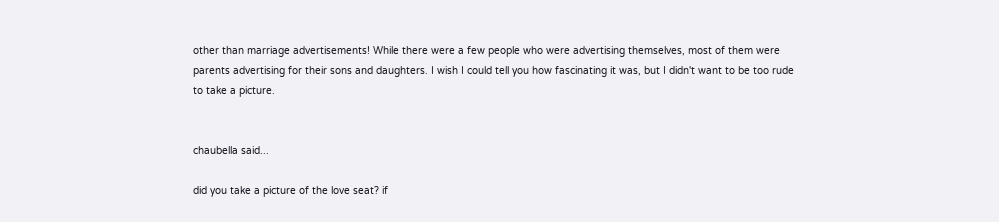other than marriage advertisements! While there were a few people who were advertising themselves, most of them were parents advertising for their sons and daughters. I wish I could tell you how fascinating it was, but I didn't want to be too rude to take a picture.


chaubella said...

did you take a picture of the love seat? if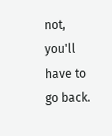not, you'll have to go back.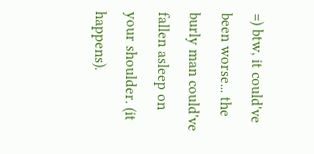=) btw, it could've been worse... the burly man could've fallen asleep on your shoulder. (it happens).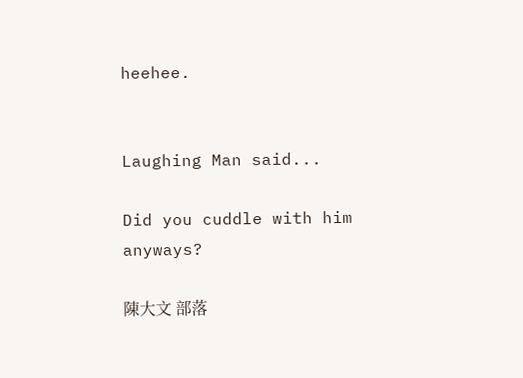heehee.


Laughing Man said...

Did you cuddle with him anyways?

陳大文 部落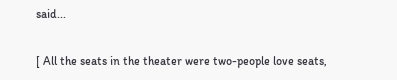said...

[ All the seats in the theater were two-people love seats,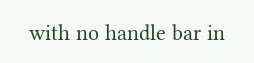with no handle bar in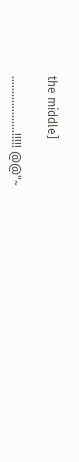the middle]

...................!!!!! @@"~